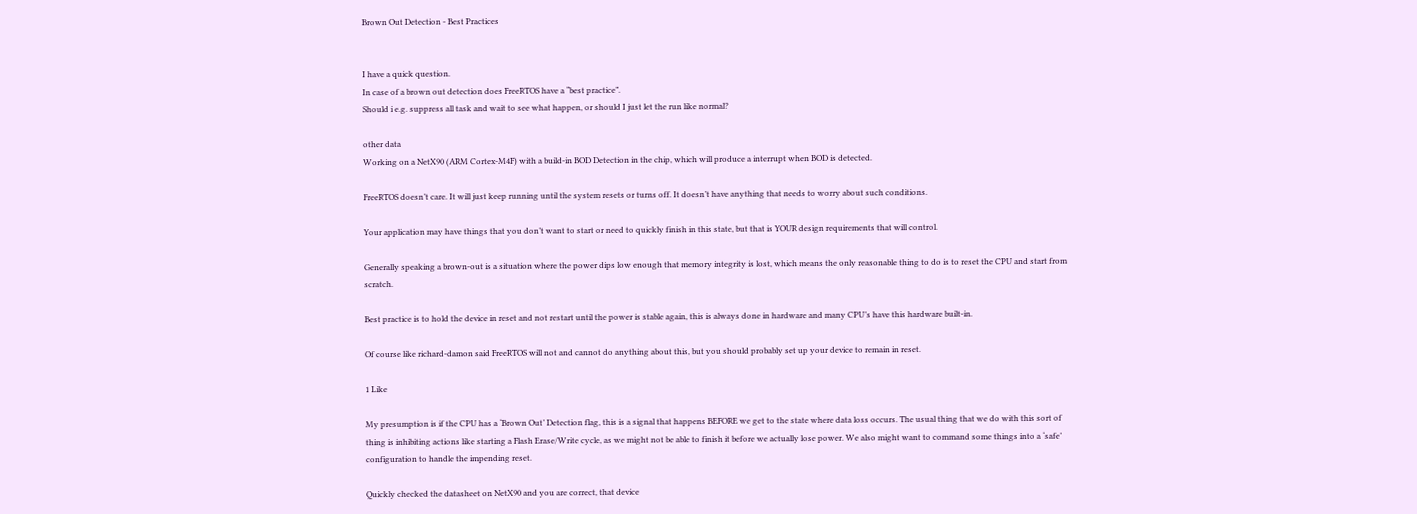Brown Out Detection - Best Practices


I have a quick question.
In case of a brown out detection does FreeRTOS have a “best practice”.
Should i e.g. suppress all task and wait to see what happen, or should I just let the run like normal?

other data
Working on a NetX90 (ARM Cortex-M4F) with a build-in BOD Detection in the chip, which will produce a interrupt when BOD is detected.

FreeRTOS doesn’t care. It will just keep running until the system resets or turns off. It doesn’t have anything that needs to worry about such conditions.

Your application may have things that you don’t want to start or need to quickly finish in this state, but that is YOUR design requirements that will control.

Generally speaking a brown-out is a situation where the power dips low enough that memory integrity is lost, which means the only reasonable thing to do is to reset the CPU and start from scratch.

Best practice is to hold the device in reset and not restart until the power is stable again, this is always done in hardware and many CPU’s have this hardware built-in.

Of course like richard-damon said FreeRTOS will not and cannot do anything about this, but you should probably set up your device to remain in reset.

1 Like

My presumption is if the CPU has a ‘Brown Out’ Detection flag, this is a signal that happens BEFORE we get to the state where data loss occurs. The usual thing that we do with this sort of thing is inhibiting actions like starting a Flash Erase/Write cycle, as we might not be able to finish it before we actually lose power. We also might want to command some things into a ‘safe’ configuration to handle the impending reset.

Quickly checked the datasheet on NetX90 and you are correct, that device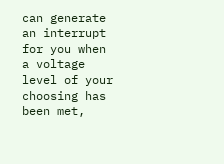can generate an interrupt for you when a voltage level of your choosing has been met,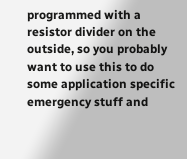programmed with a resistor divider on the outside, so you probably want to use this to do some application specific emergency stuff and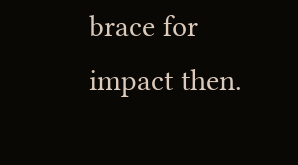brace for impact then.